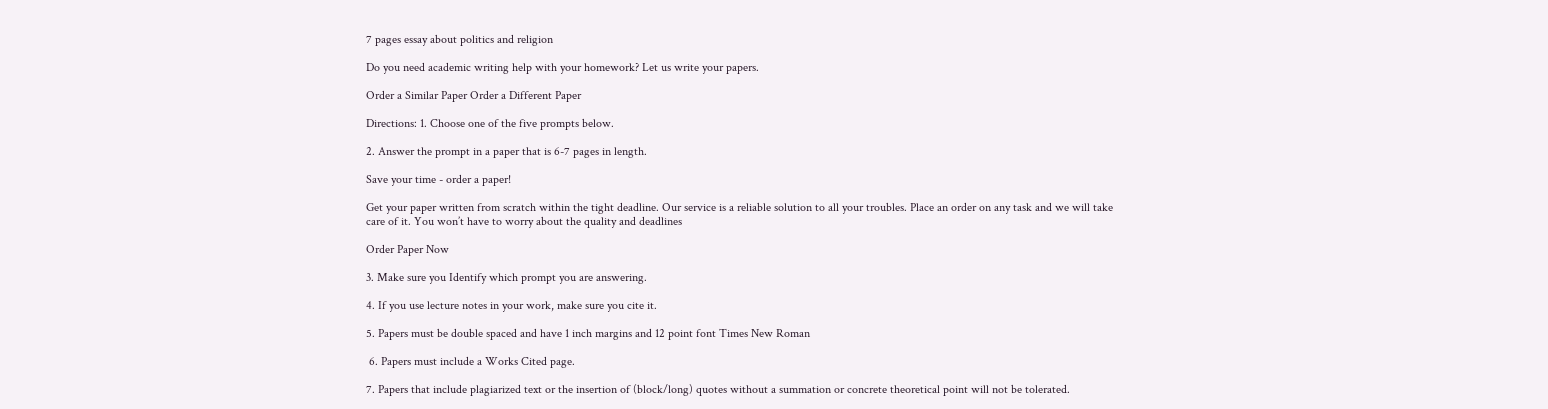7 pages essay about politics and religion

Do you need academic writing help with your homework? Let us write your papers.

Order a Similar Paper Order a Different Paper

Directions: 1. Choose one of the five prompts below.

2. Answer the prompt in a paper that is 6-7 pages in length.

Save your time - order a paper!

Get your paper written from scratch within the tight deadline. Our service is a reliable solution to all your troubles. Place an order on any task and we will take care of it. You won’t have to worry about the quality and deadlines

Order Paper Now

3. Make sure you Identify which prompt you are answering.

4. If you use lecture notes in your work, make sure you cite it.

5. Papers must be double spaced and have 1 inch margins and 12 point font Times New Roman

 6. Papers must include a Works Cited page.

7. Papers that include plagiarized text or the insertion of (block/long) quotes without a summation or concrete theoretical point will not be tolerated.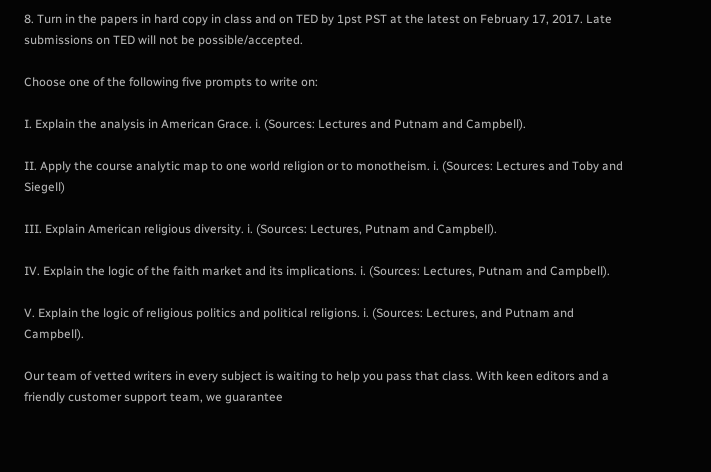8. Turn in the papers in hard copy in class and on TED by 1pst PST at the latest on February 17, 2017. Late submissions on TED will not be possible/accepted.

Choose one of the following five prompts to write on:

I. Explain the analysis in American Grace. i. (Sources: Lectures and Putnam and Campbell).

II. Apply the course analytic map to one world religion or to monotheism. i. (Sources: Lectures and Toby and Siegell)

III. Explain American religious diversity. i. (Sources: Lectures, Putnam and Campbell).

IV. Explain the logic of the faith market and its implications. i. (Sources: Lectures, Putnam and Campbell).

V. Explain the logic of religious politics and political religions. i. (Sources: Lectures, and Putnam and Campbell).

Our team of vetted writers in every subject is waiting to help you pass that class. With keen editors and a friendly customer support team, we guarantee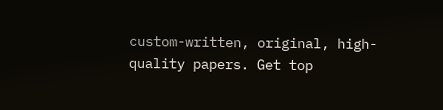custom-written, original, high-quality papers. Get top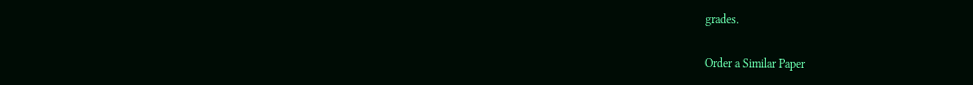grades.

Order a Similar Paper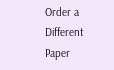Order a Different Paper